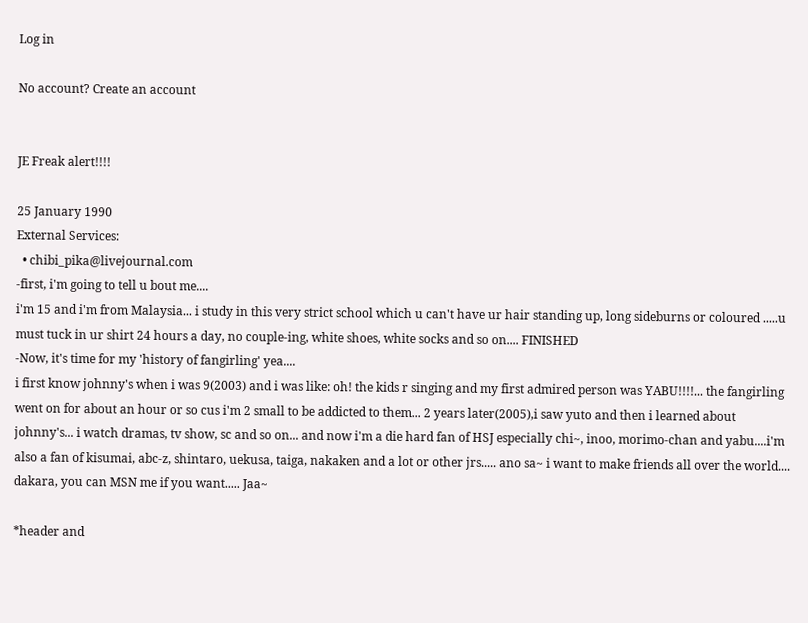Log in

No account? Create an account


JE Freak alert!!!!

25 January 1990
External Services:
  • chibi_pika@livejournal.com
-first, i'm going to tell u bout me....
i'm 15 and i'm from Malaysia... i study in this very strict school which u can't have ur hair standing up, long sideburns or coloured .....u must tuck in ur shirt 24 hours a day, no couple-ing, white shoes, white socks and so on.... FINISHED
-Now, it's time for my 'history of fangirling' yea....
i first know johnny's when i was 9(2003) and i was like: oh! the kids r singing and my first admired person was YABU!!!!... the fangirling went on for about an hour or so cus i'm 2 small to be addicted to them... 2 years later(2005),i saw yuto and then i learned about johnny's... i watch dramas, tv show, sc and so on... and now i'm a die hard fan of HSJ especially chi~, inoo, morimo-chan and yabu....i'm also a fan of kisumai, abc-z, shintaro, uekusa, taiga, nakaken and a lot or other jrs..... ano sa~ i want to make friends all over the world.... dakara, you can MSN me if you want..... Jaa~

*header and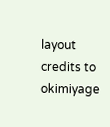layout credits to okimiyage